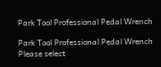Park Tool Professional Pedal Wrench

Park Tool Professional Pedal Wrench
Please select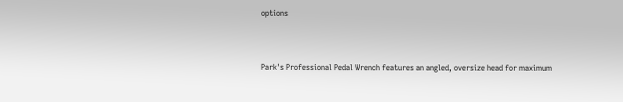options


Park's Professional Pedal Wrench features an angled, oversize head for maximum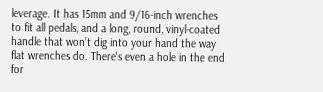leverage. It has 15mm and 9/16-inch wrenches to fit all pedals, and a long, round, vinyl-coated handle that won’t dig into your hand the way flat wrenches do. There's even a hole in the end for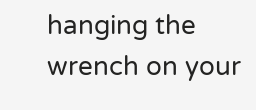hanging the wrench on your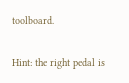toolboard.

Hint: the right pedal is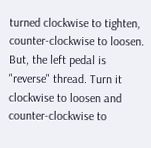turned clockwise to tighten, counter-clockwise to loosen. But, the left pedal is "reverse" thread. Turn it clockwise to loosen and counter-clockwise to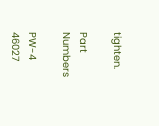tighten.

Part Numbers

PW-4 46027